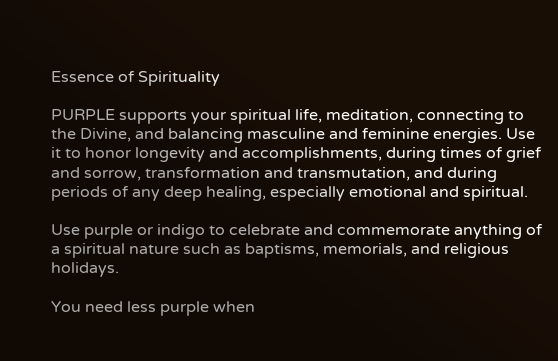Essence of Spirituality

PURPLE supports your spiritual life, meditation, connecting to the Divine, and balancing masculine and feminine energies. Use it to honor longevity and accomplishments, during times of grief and sorrow, transformation and transmutation, and during periods of any deep healing, especially emotional and spiritual.

Use purple or indigo to celebrate and commemorate anything of a spiritual nature such as baptisms, memorials, and religious holidays.

You need less purple when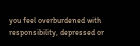you feel overburdened with responsibility, depressed or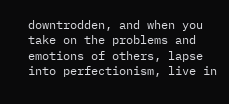downtrodden, and when you take on the problems and emotions of others, lapse into perfectionism, live in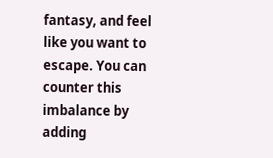fantasy, and feel like you want to escape. You can counter this imbalance by adding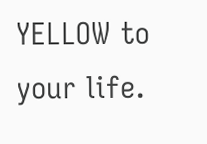YELLOW to your life.